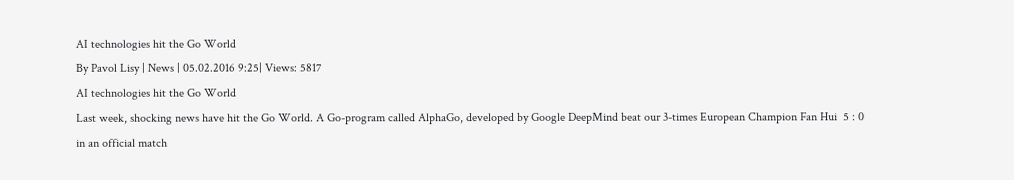AI technologies hit the Go World
By Pavol Lisy | News | 05.02.2016 9:25| Views: 5817
AI technologies hit the Go World
Last week, shocking news have hit the Go World. A Go-program called AlphaGo, developed by Google DeepMind beat our 3-times European Champion Fan Hui  5 : 0  in an official match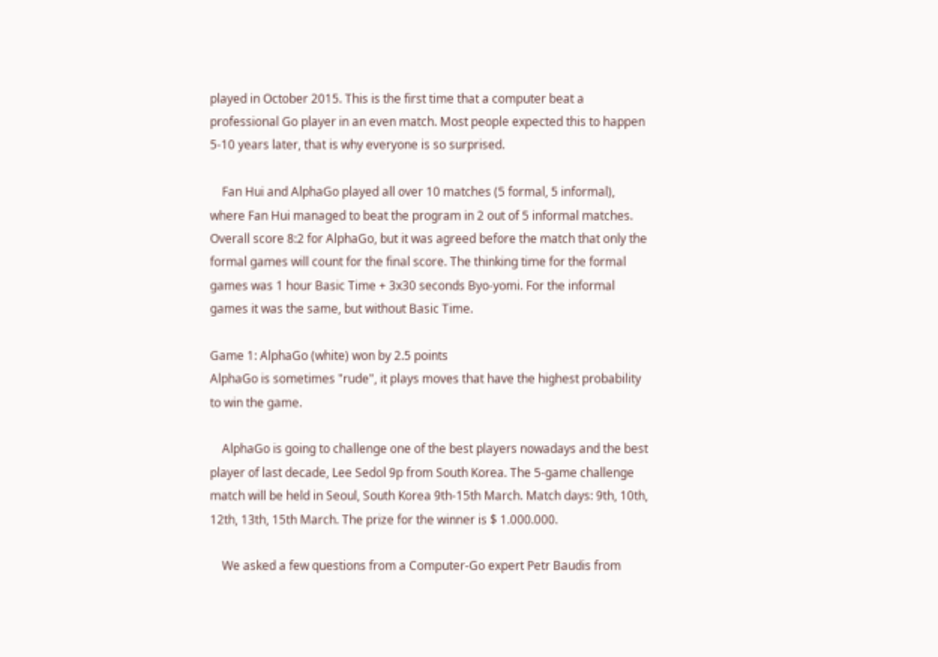played in October 2015. This is the first time that a computer beat a professional Go player in an even match. Most people expected this to happen 5-10 years later, that is why everyone is so surprised.

    Fan Hui and AlphaGo played all over 10 matches (5 formal, 5 informal), where Fan Hui managed to beat the program in 2 out of 5 informal matches. Overall score 8:2 for AlphaGo, but it was agreed before the match that only the formal games will count for the final score. The thinking time for the formal games was 1 hour Basic Time + 3x30 seconds Byo-yomi. For the informal games it was the same, but without Basic Time.

Game 1: AlphaGo (white) won by 2.5 points
AlphaGo is sometimes "rude", it plays moves that have the highest probability to win the game.

    AlphaGo is going to challenge one of the best players nowadays and the best player of last decade, Lee Sedol 9p from South Korea. The 5-game challenge match will be held in Seoul, South Korea 9th-15th March. Match days: 9th, 10th, 12th, 13th, 15th March. The prize for the winner is $ 1.000.000.

    We asked a few questions from a Computer-Go expert Petr Baudis from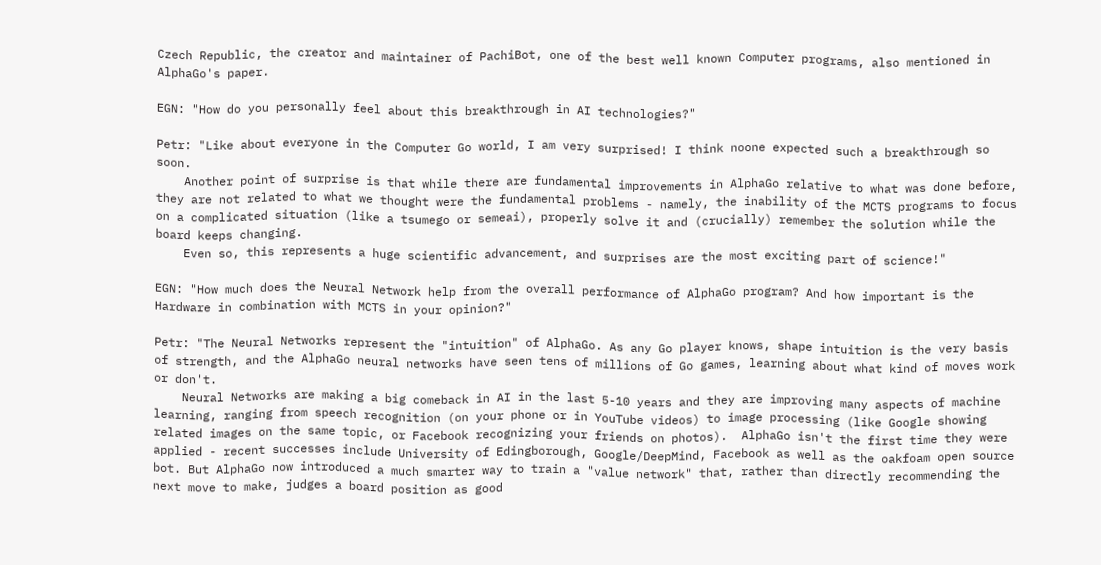Czech Republic, the creator and maintainer of PachiBot, one of the best well known Computer programs, also mentioned in AlphaGo's paper.

EGN: "How do you personally feel about this breakthrough in AI technologies?"

Petr: "Like about everyone in the Computer Go world, I am very surprised! I think noone expected such a breakthrough so soon.
    Another point of surprise is that while there are fundamental improvements in AlphaGo relative to what was done before, they are not related to what we thought were the fundamental problems - namely, the inability of the MCTS programs to focus on a complicated situation (like a tsumego or semeai), properly solve it and (crucially) remember the solution while the board keeps changing.
    Even so, this represents a huge scientific advancement, and surprises are the most exciting part of science!"

EGN: "How much does the Neural Network help from the overall performance of AlphaGo program? And how important is the Hardware in combination with MCTS in your opinion?"

Petr: "The Neural Networks represent the "intuition" of AlphaGo. As any Go player knows, shape intuition is the very basis of strength, and the AlphaGo neural networks have seen tens of millions of Go games, learning about what kind of moves work or don't.
    Neural Networks are making a big comeback in AI in the last 5-10 years and they are improving many aspects of machine learning, ranging from speech recognition (on your phone or in YouTube videos) to image processing (like Google showing related images on the same topic, or Facebook recognizing your friends on photos).  AlphaGo isn't the first time they were applied - recent successes include University of Edingborough, Google/DeepMind, Facebook as well as the oakfoam open source bot. But AlphaGo now introduced a much smarter way to train a "value network" that, rather than directly recommending the next move to make, judges a board position as good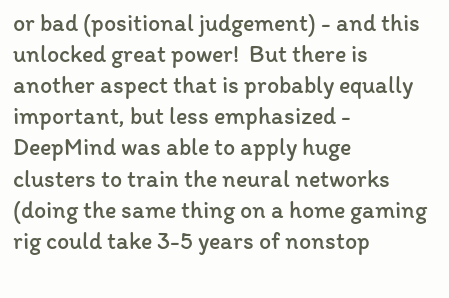or bad (positional judgement) - and this unlocked great power!  But there is another aspect that is probably equally important, but less emphasized - DeepMind was able to apply huge clusters to train the neural networks (doing the same thing on a home gaming rig could take 3-5 years of nonstop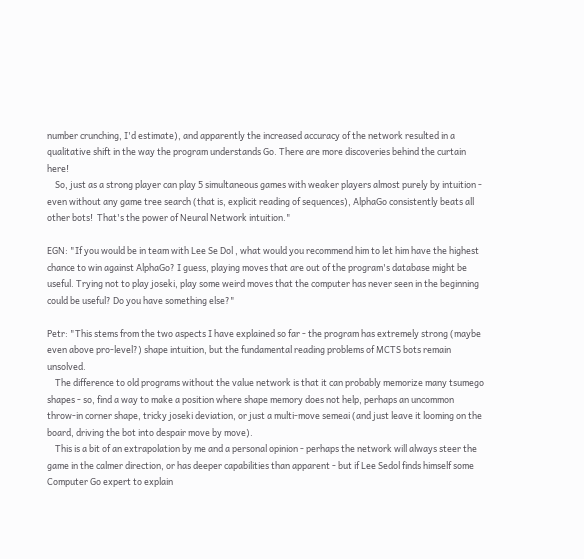number crunching, I'd estimate), and apparently the increased accuracy of the network resulted in a qualitative shift in the way the program understands Go. There are more discoveries behind the curtain here!
    So, just as a strong player can play 5 simultaneous games with weaker players almost purely by intuition - even without any game tree search (that is, explicit reading of sequences), AlphaGo consistently beats all other bots!  That's the power of Neural Network intuition."

EGN: "If you would be in team with Lee Se Dol , what would you recommend him to let him have the highest chance to win against AlphaGo? I guess, playing moves that are out of the program's database might be useful. Trying not to play joseki, play some weird moves that the computer has never seen in the beginning could be useful? Do you have something else?"

Petr: "This stems from the two aspects I have explained so far - the program has extremely strong (maybe even above pro-level?) shape intuition, but the fundamental reading problems of MCTS bots remain unsolved.
    The difference to old programs without the value network is that it can probably memorize many tsumego shapes - so, find a way to make a position where shape memory does not help, perhaps an uncommon throw-in corner shape, tricky joseki deviation, or just a multi-move semeai (and just leave it looming on the board, driving the bot into despair move by move).
    This is a bit of an extrapolation by me and a personal opinion - perhaps the network will always steer the game in the calmer direction, or has deeper capabilities than apparent - but if Lee Sedol finds himself some Computer Go expert to explain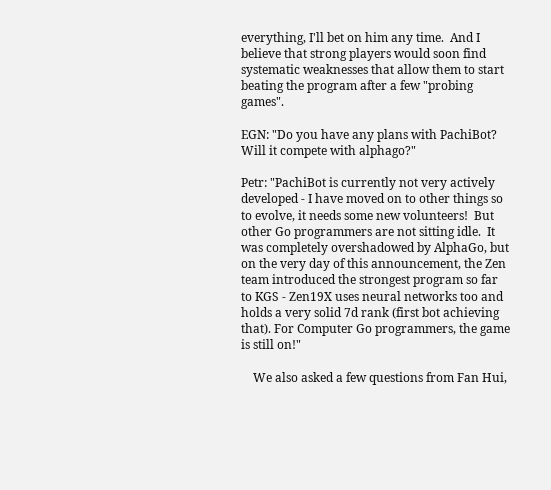everything, I'll bet on him any time.  And I believe that strong players would soon find systematic weaknesses that allow them to start beating the program after a few "probing games".

EGN: "Do you have any plans with PachiBot? Will it compete with alphago?"

Petr: "PachiBot is currently not very actively developed - I have moved on to other things so to evolve, it needs some new volunteers!  But other Go programmers are not sitting idle.  It was completely overshadowed by AlphaGo, but on the very day of this announcement, the Zen team introduced the strongest program so far to KGS - Zen19X uses neural networks too and holds a very solid 7d rank (first bot achieving that). For Computer Go programmers, the game is still on!"

    We also asked a few questions from Fan Hui,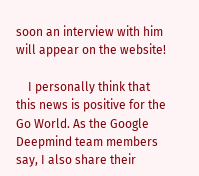soon an interview with him will appear on the website!

    I personally think that this news is positive for the Go World. As the Google Deepmind team members say, I also share their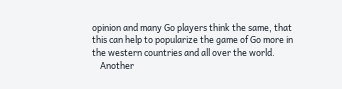opinion and many Go players think the same, that this can help to popularize the game of Go more in the western countries and all over the world.
    Another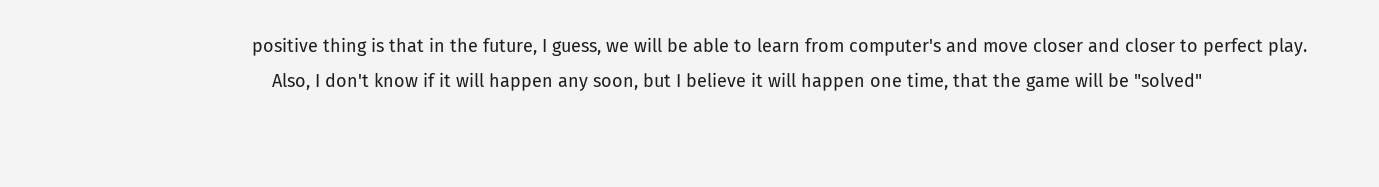positive thing is that in the future, I guess, we will be able to learn from computer's and move closer and closer to perfect play.
    Also, I don't know if it will happen any soon, but I believe it will happen one time, that the game will be "solved"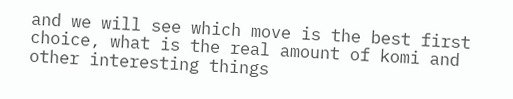and we will see which move is the best first choice, what is the real amount of komi and other interesting things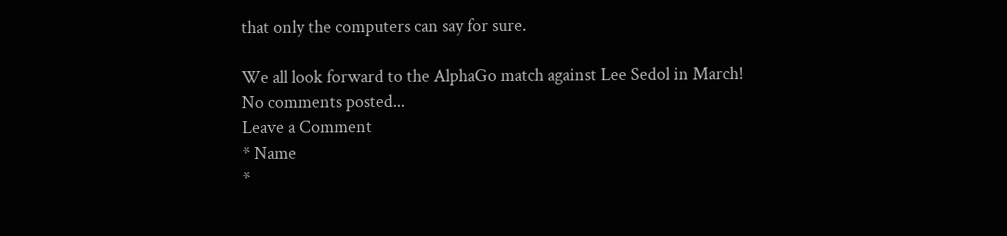that only the computers can say for sure.

We all look forward to the AlphaGo match against Lee Sedol in March!
No comments posted...
Leave a Comment
* Name
*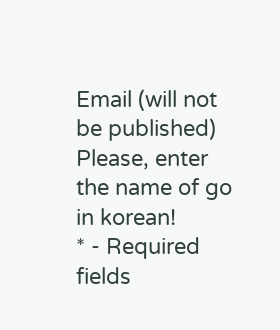Email (will not be published)
Please, enter the name of go in korean!
* - Required fields